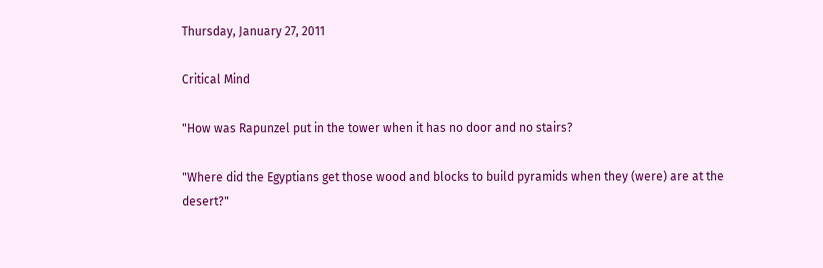Thursday, January 27, 2011

Critical Mind

"How was Rapunzel put in the tower when it has no door and no stairs?

"Where did the Egyptians get those wood and blocks to build pyramids when they (were) are at the desert?"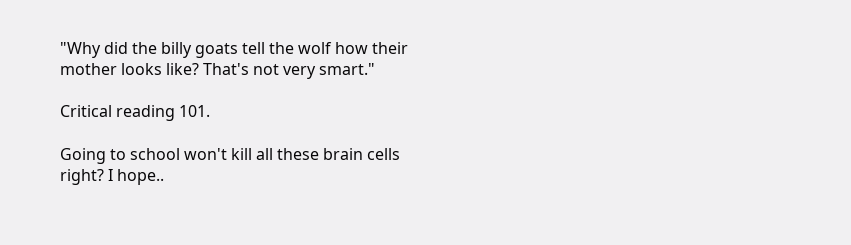"Why did the billy goats tell the wolf how their mother looks like? That's not very smart."

Critical reading 101.

Going to school won't kill all these brain cells right? I hope..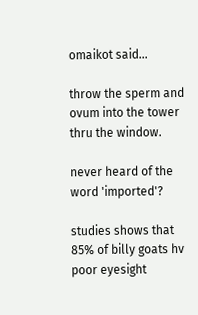omaikot said...

throw the sperm and ovum into the tower thru the window.

never heard of the word 'imported'?

studies shows that 85% of billy goats hv poor eyesight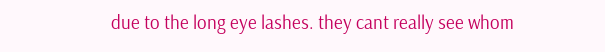due to the long eye lashes. they cant really see whom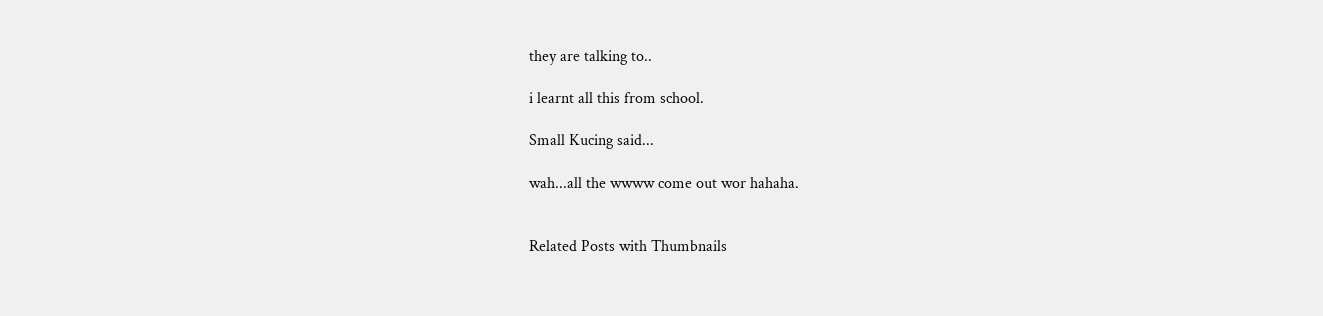they are talking to..

i learnt all this from school.

Small Kucing said...

wah...all the wwww come out wor hahaha.


Related Posts with Thumbnails